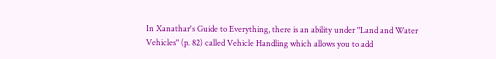In Xanathar's Guide to Everything, there is an ability under "Land and Water Vehicles" (p. 82) called Vehicle Handling which allows you to add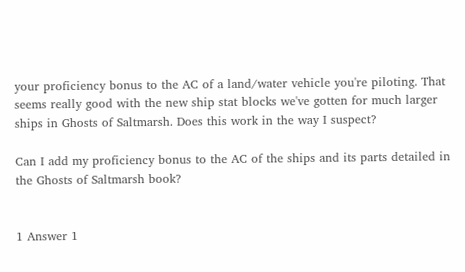your proficiency bonus to the AC of a land/water vehicle you're piloting. That seems really good with the new ship stat blocks we've gotten for much larger ships in Ghosts of Saltmarsh. Does this work in the way I suspect?

Can I add my proficiency bonus to the AC of the ships and its parts detailed in the Ghosts of Saltmarsh book?


1 Answer 1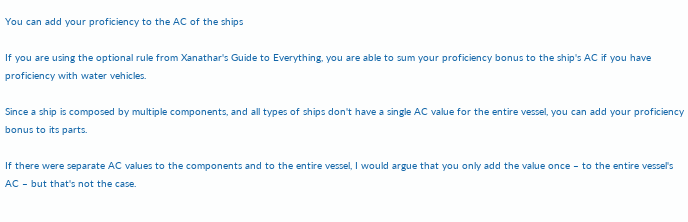You can add your proficiency to the AC of the ships

If you are using the optional rule from Xanathar's Guide to Everything, you are able to sum your proficiency bonus to the ship's AC if you have proficiency with water vehicles.

Since a ship is composed by multiple components, and all types of ships don't have a single AC value for the entire vessel, you can add your proficiency bonus to its parts.

If there were separate AC values to the components and to the entire vessel, I would argue that you only add the value once – to the entire vessel's AC – but that's not the case.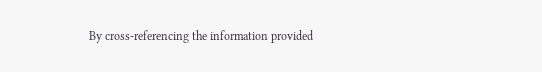By cross-referencing the information provided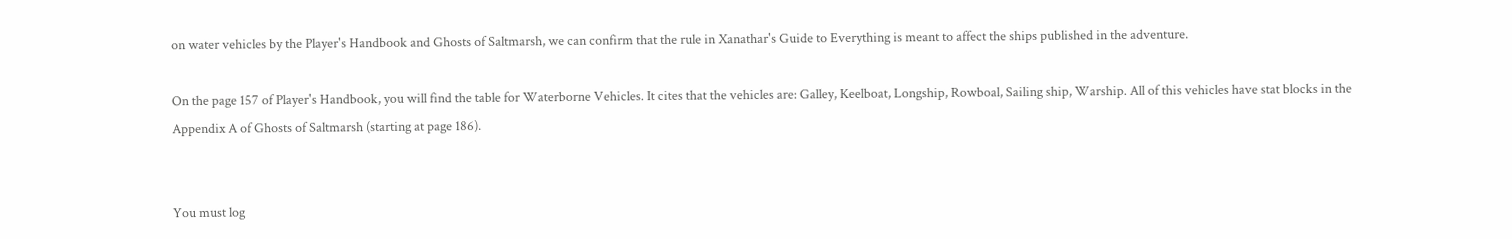on water vehicles by the Player's Handbook and Ghosts of Saltmarsh, we can confirm that the rule in Xanathar's Guide to Everything is meant to affect the ships published in the adventure.

On the page 157 of Player's Handbook, you will find the table for Waterborne Vehicles. It cites that the vehicles are: Galley, Keelboat, Longship, Rowboal, Sailing ship, Warship. All of this vehicles have stat blocks in the Appendix A of Ghosts of Saltmarsh (starting at page 186).


You must log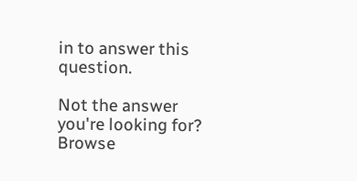in to answer this question.

Not the answer you're looking for? Browse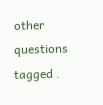other questions tagged .